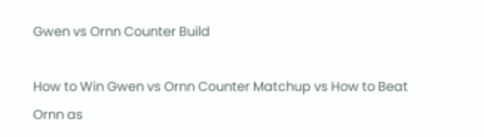Gwen vs Ornn Counter Build

How to Win Gwen vs Ornn Counter Matchup vs How to Beat Ornn as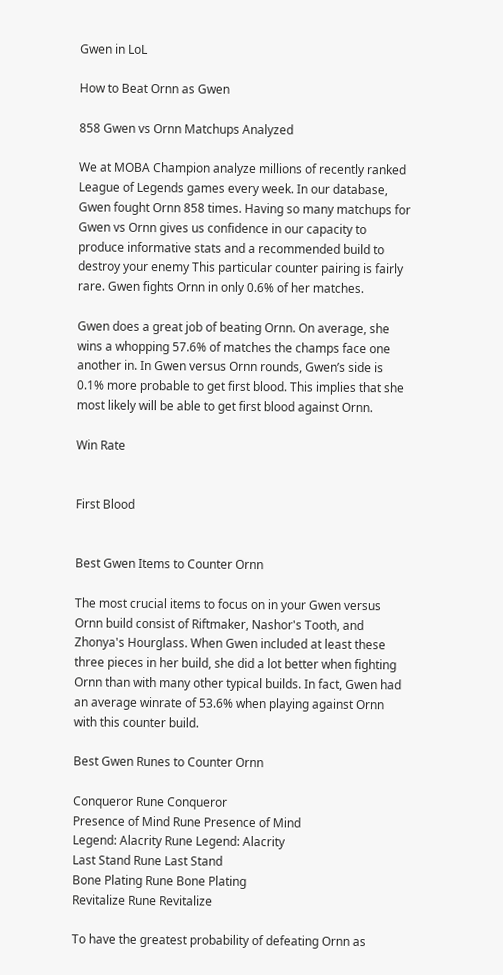Gwen in LoL

How to Beat Ornn as Gwen

858 Gwen vs Ornn Matchups Analyzed

We at MOBA Champion analyze millions of recently ranked League of Legends games every week. In our database, Gwen fought Ornn 858 times. Having so many matchups for Gwen vs Ornn gives us confidence in our capacity to produce informative stats and a recommended build to destroy your enemy This particular counter pairing is fairly rare. Gwen fights Ornn in only 0.6% of her matches.

Gwen does a great job of beating Ornn. On average, she wins a whopping 57.6% of matches the champs face one another in. In Gwen versus Ornn rounds, Gwen’s side is 0.1% more probable to get first blood. This implies that she most likely will be able to get first blood against Ornn.

Win Rate


First Blood


Best Gwen Items to Counter Ornn

The most crucial items to focus on in your Gwen versus Ornn build consist of Riftmaker, Nashor's Tooth, and Zhonya's Hourglass. When Gwen included at least these three pieces in her build, she did a lot better when fighting Ornn than with many other typical builds. In fact, Gwen had an average winrate of 53.6% when playing against Ornn with this counter build.

Best Gwen Runes to Counter Ornn

Conqueror Rune Conqueror
Presence of Mind Rune Presence of Mind
Legend: Alacrity Rune Legend: Alacrity
Last Stand Rune Last Stand
Bone Plating Rune Bone Plating
Revitalize Rune Revitalize

To have the greatest probability of defeating Ornn as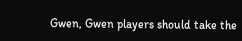Gwen, Gwen players should take the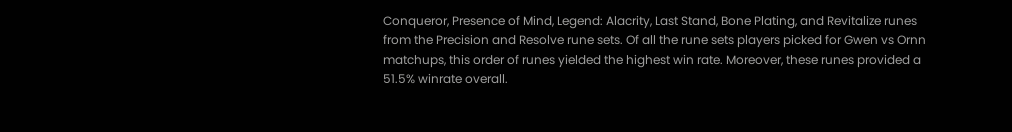Conqueror, Presence of Mind, Legend: Alacrity, Last Stand, Bone Plating, and Revitalize runes from the Precision and Resolve rune sets. Of all the rune sets players picked for Gwen vs Ornn matchups, this order of runes yielded the highest win rate. Moreover, these runes provided a 51.5% winrate overall.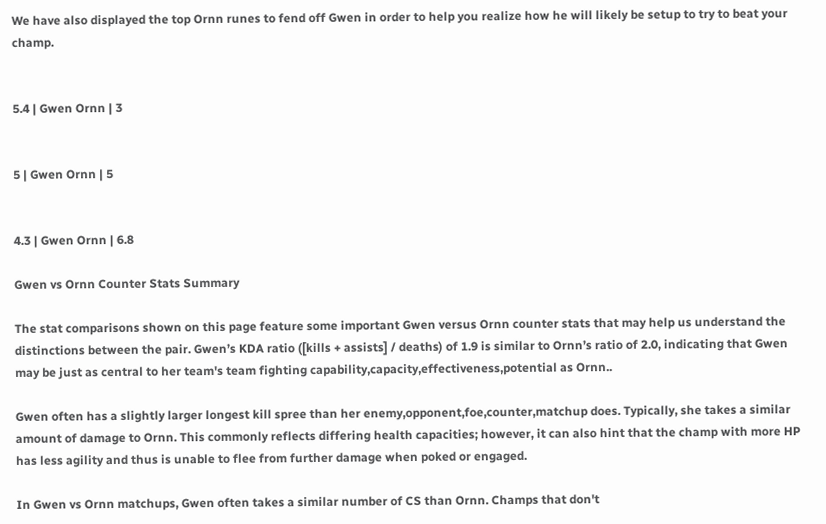We have also displayed the top Ornn runes to fend off Gwen in order to help you realize how he will likely be setup to try to beat your champ.


5.4 | Gwen Ornn | 3


5 | Gwen Ornn | 5


4.3 | Gwen Ornn | 6.8

Gwen vs Ornn Counter Stats Summary

The stat comparisons shown on this page feature some important Gwen versus Ornn counter stats that may help us understand the distinctions between the pair. Gwen’s KDA ratio ([kills + assists] / deaths) of 1.9 is similar to Ornn’s ratio of 2.0, indicating that Gwen may be just as central to her team's team fighting capability,capacity,effectiveness,potential as Ornn..

Gwen often has a slightly larger longest kill spree than her enemy,opponent,foe,counter,matchup does. Typically, she takes a similar amount of damage to Ornn. This commonly reflects differing health capacities; however, it can also hint that the champ with more HP has less agility and thus is unable to flee from further damage when poked or engaged.

In Gwen vs Ornn matchups, Gwen often takes a similar number of CS than Ornn. Champs that don't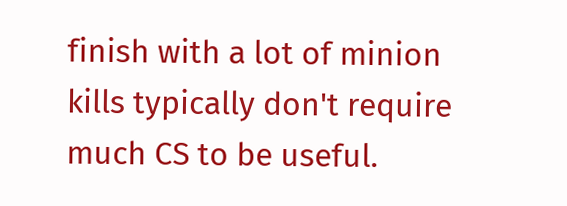finish with a lot of minion kills typically don't require much CS to be useful.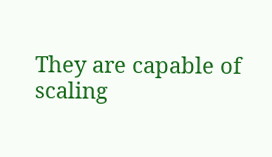They are capable of scaling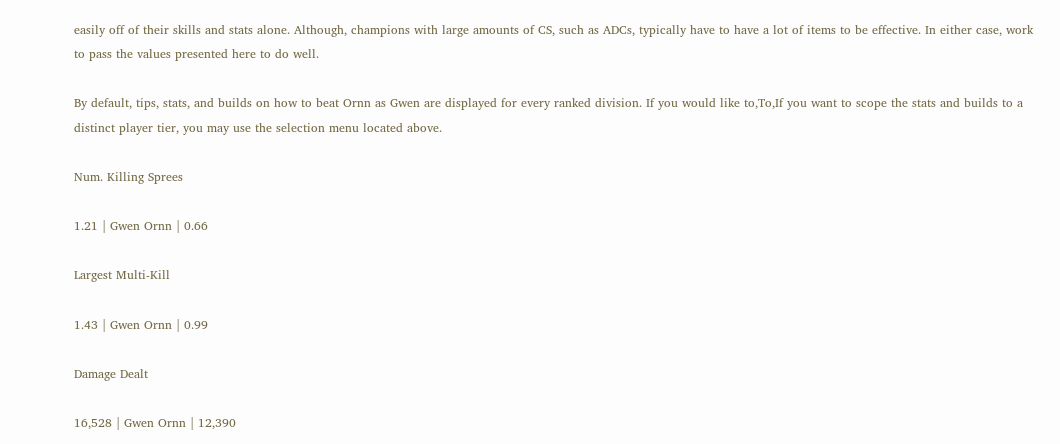easily off of their skills and stats alone. Although, champions with large amounts of CS, such as ADCs, typically have to have a lot of items to be effective. In either case, work to pass the values presented here to do well.

By default, tips, stats, and builds on how to beat Ornn as Gwen are displayed for every ranked division. If you would like to,To,If you want to scope the stats and builds to a distinct player tier, you may use the selection menu located above.

Num. Killing Sprees

1.21 | Gwen Ornn | 0.66

Largest Multi-Kill

1.43 | Gwen Ornn | 0.99

Damage Dealt

16,528 | Gwen Ornn | 12,390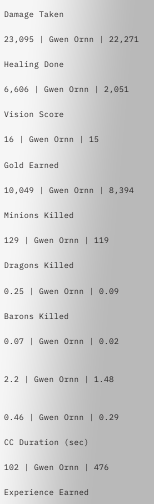Damage Taken

23,095 | Gwen Ornn | 22,271

Healing Done

6,606 | Gwen Ornn | 2,051

Vision Score

16 | Gwen Ornn | 15

Gold Earned

10,049 | Gwen Ornn | 8,394

Minions Killed

129 | Gwen Ornn | 119

Dragons Killed

0.25 | Gwen Ornn | 0.09

Barons Killed

0.07 | Gwen Ornn | 0.02


2.2 | Gwen Ornn | 1.48


0.46 | Gwen Ornn | 0.29

CC Duration (sec)

102 | Gwen Ornn | 476

Experience Earned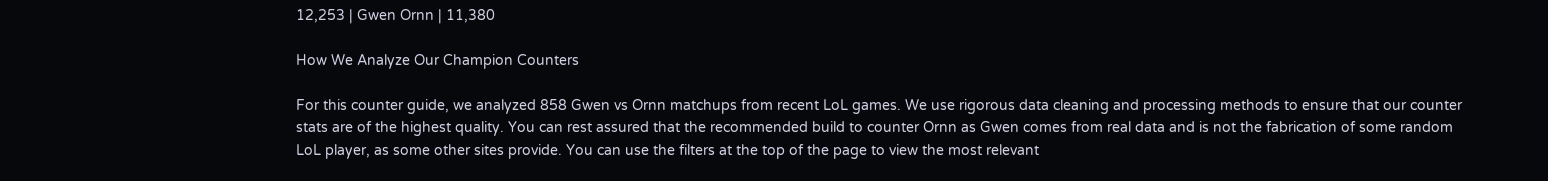12,253 | Gwen Ornn | 11,380

How We Analyze Our Champion Counters

For this counter guide, we analyzed 858 Gwen vs Ornn matchups from recent LoL games. We use rigorous data cleaning and processing methods to ensure that our counter stats are of the highest quality. You can rest assured that the recommended build to counter Ornn as Gwen comes from real data and is not the fabrication of some random LoL player, as some other sites provide. You can use the filters at the top of the page to view the most relevant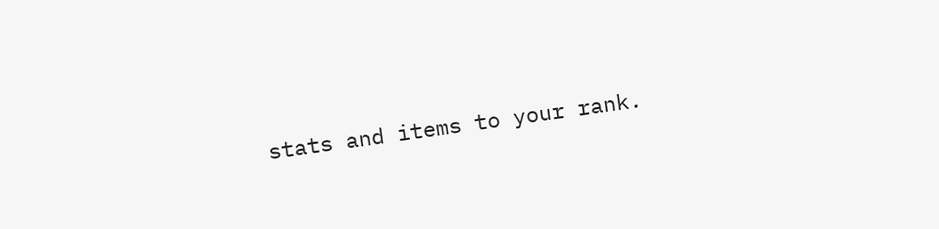stats and items to your rank.